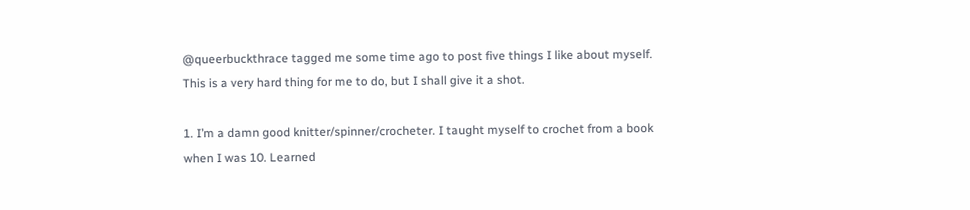@queerbuckthrace tagged me some time ago to post five things I like about myself. This is a very hard thing for me to do, but I shall give it a shot.

1. I’m a damn good knitter/spinner/crocheter. I taught myself to crochet from a book when I was 10. Learned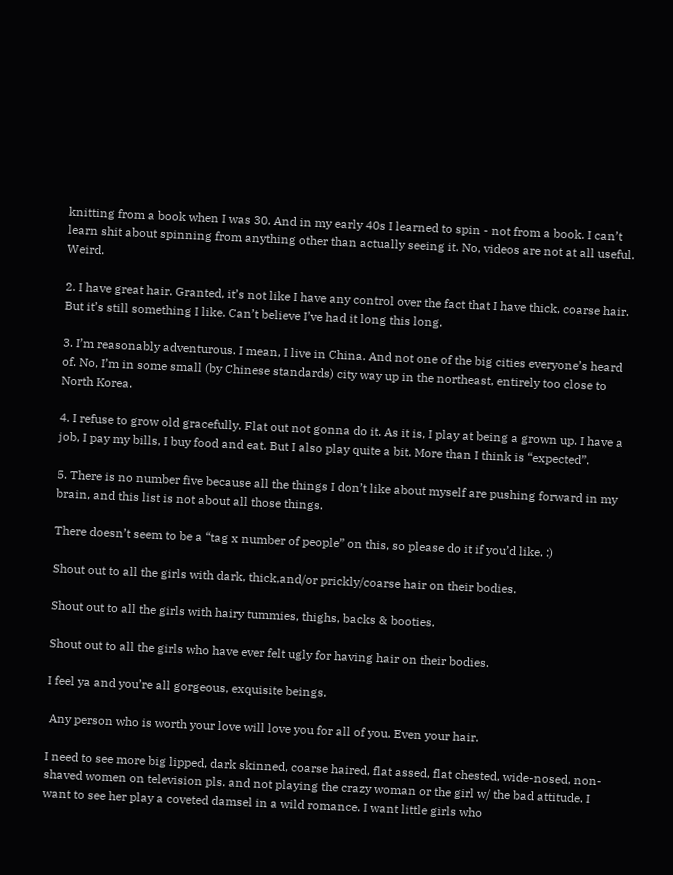knitting from a book when I was 30. And in my early 40s I learned to spin - not from a book. I can’t learn shit about spinning from anything other than actually seeing it. No, videos are not at all useful. Weird.

2. I have great hair. Granted, it’s not like I have any control over the fact that I have thick, coarse hair. But it’s still something I like. Can’t believe I’ve had it long this long.

3. I’m reasonably adventurous. I mean, I live in China. And not one of the big cities everyone’s heard of. No, I’m in some small (by Chinese standards) city way up in the northeast, entirely too close to North Korea.

4. I refuse to grow old gracefully. Flat out not gonna do it. As it is, I play at being a grown up. I have a job, I pay my bills, I buy food and eat. But I also play quite a bit. More than I think is “expected”.

5. There is no number five because all the things I don’t like about myself are pushing forward in my brain, and this list is not about all those things.

There doesn’t seem to be a “tag x number of people” on this, so please do it if you’d like. :)

Shout out to all the girls with dark, thick,and/or prickly/coarse hair on their bodies.

Shout out to all the girls with hairy tummies, thighs, backs & booties.

Shout out to all the girls who have ever felt ugly for having hair on their bodies.

I feel ya and you’re all gorgeous, exquisite beings.

 Any person who is worth your love will love you for all of you. Even your hair.

I need to see more big lipped, dark skinned, coarse haired, flat assed, flat chested, wide-nosed, non-shaved women on television pls. and not playing the crazy woman or the girl w/ the bad attitude. I want to see her play a coveted damsel in a wild romance. I want little girls who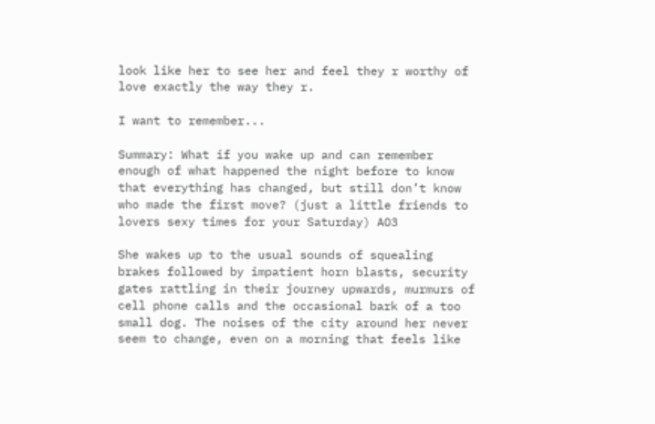look like her to see her and feel they r worthy of love exactly the way they r.

I want to remember...

Summary: What if you wake up and can remember enough of what happened the night before to know that everything has changed, but still don’t know who made the first move? (just a little friends to lovers sexy times for your Saturday) AO3

She wakes up to the usual sounds of squealing brakes followed by impatient horn blasts, security gates rattling in their journey upwards, murmurs of cell phone calls and the occasional bark of a too small dog. The noises of the city around her never seem to change, even on a morning that feels like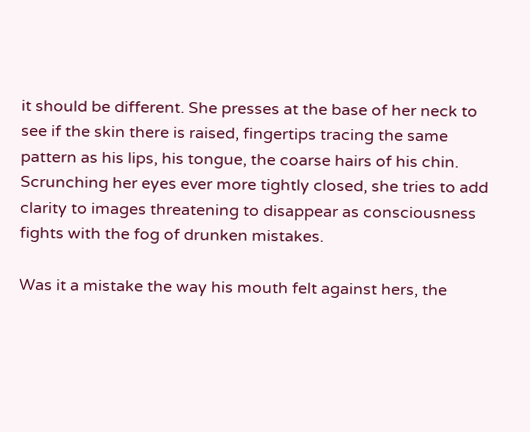it should be different. She presses at the base of her neck to see if the skin there is raised, fingertips tracing the same pattern as his lips, his tongue, the coarse hairs of his chin. Scrunching her eyes ever more tightly closed, she tries to add clarity to images threatening to disappear as consciousness fights with the fog of drunken mistakes.

Was it a mistake the way his mouth felt against hers, the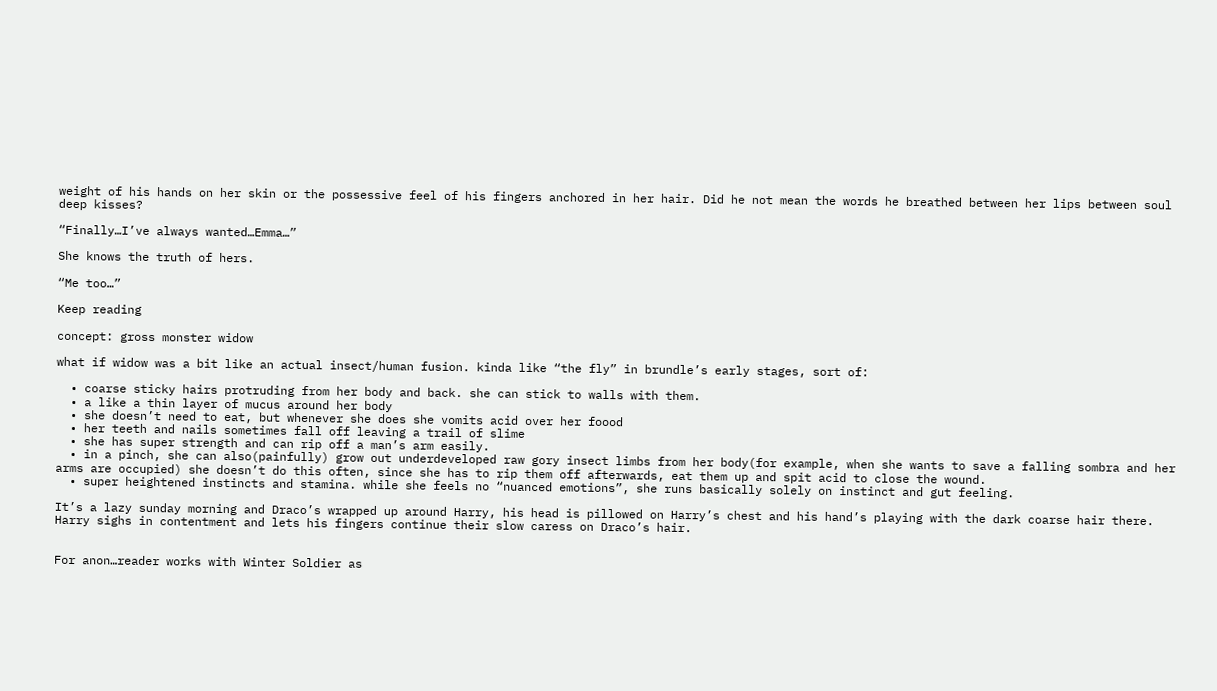weight of his hands on her skin or the possessive feel of his fingers anchored in her hair. Did he not mean the words he breathed between her lips between soul deep kisses?

“Finally…I’ve always wanted…Emma…”

She knows the truth of hers.

“Me too…”

Keep reading

concept: gross monster widow

what if widow was a bit like an actual insect/human fusion. kinda like “the fly” in brundle’s early stages, sort of:

  • coarse sticky hairs protruding from her body and back. she can stick to walls with them.
  • a like a thin layer of mucus around her body
  • she doesn’t need to eat, but whenever she does she vomits acid over her foood
  • her teeth and nails sometimes fall off leaving a trail of slime
  • she has super strength and can rip off a man’s arm easily.
  • in a pinch, she can also(painfully) grow out underdeveloped raw gory insect limbs from her body(for example, when she wants to save a falling sombra and her arms are occupied) she doesn’t do this often, since she has to rip them off afterwards, eat them up and spit acid to close the wound.
  • super heightened instincts and stamina. while she feels no “nuanced emotions”, she runs basically solely on instinct and gut feeling.

It’s a lazy sunday morning and Draco’s wrapped up around Harry, his head is pillowed on Harry’s chest and his hand’s playing with the dark coarse hair there. Harry sighs in contentment and lets his fingers continue their slow caress on Draco’s hair.


For anon…reader works with Winter Soldier as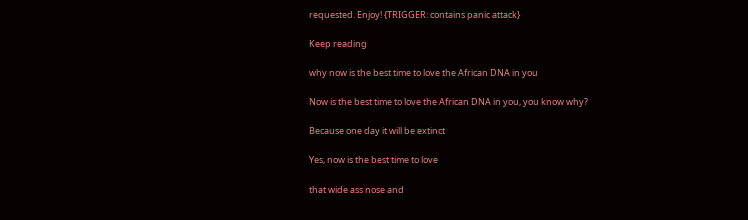requested. Enjoy! {TRIGGER: contains panic attack}

Keep reading

why now is the best time to love the African DNA in you

Now is the best time to love the African DNA in you, you know why?

Because one day it will be extinct

Yes, now is the best time to love

that wide ass nose and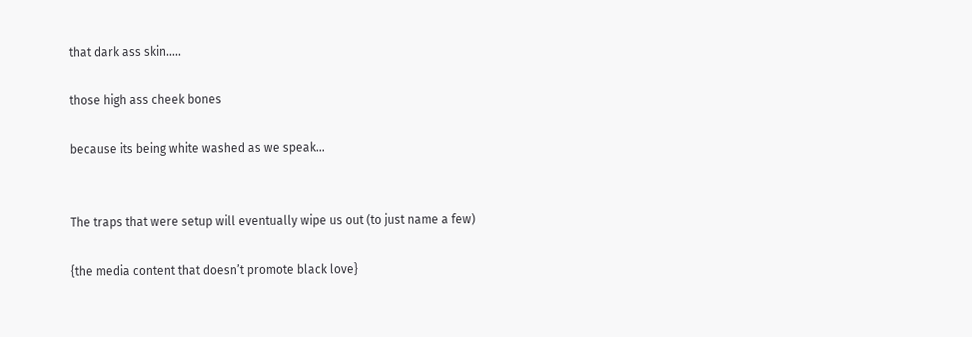that dark ass skin…..

those high ass cheek bones

because its being white washed as we speak…


The traps that were setup will eventually wipe us out (to just name a few)

{the media content that doesn’t promote black love}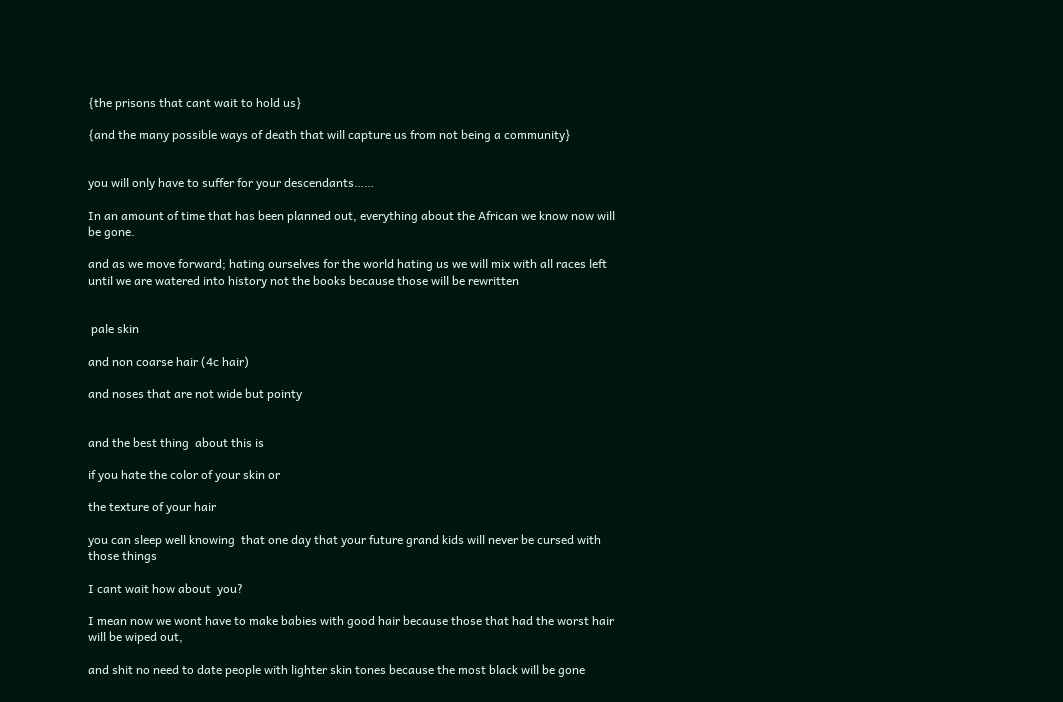{the prisons that cant wait to hold us}

{and the many possible ways of death that will capture us from not being a community}


you will only have to suffer for your descendants……

In an amount of time that has been planned out, everything about the African we know now will be gone.

and as we move forward; hating ourselves for the world hating us we will mix with all races left until we are watered into history not the books because those will be rewritten


 pale skin

and non coarse hair (4c hair)

and noses that are not wide but pointy


and the best thing  about this is

if you hate the color of your skin or

the texture of your hair

you can sleep well knowing  that one day that your future grand kids will never be cursed with those things

I cant wait how about  you?

I mean now we wont have to make babies with good hair because those that had the worst hair will be wiped out,

and shit no need to date people with lighter skin tones because the most black will be gone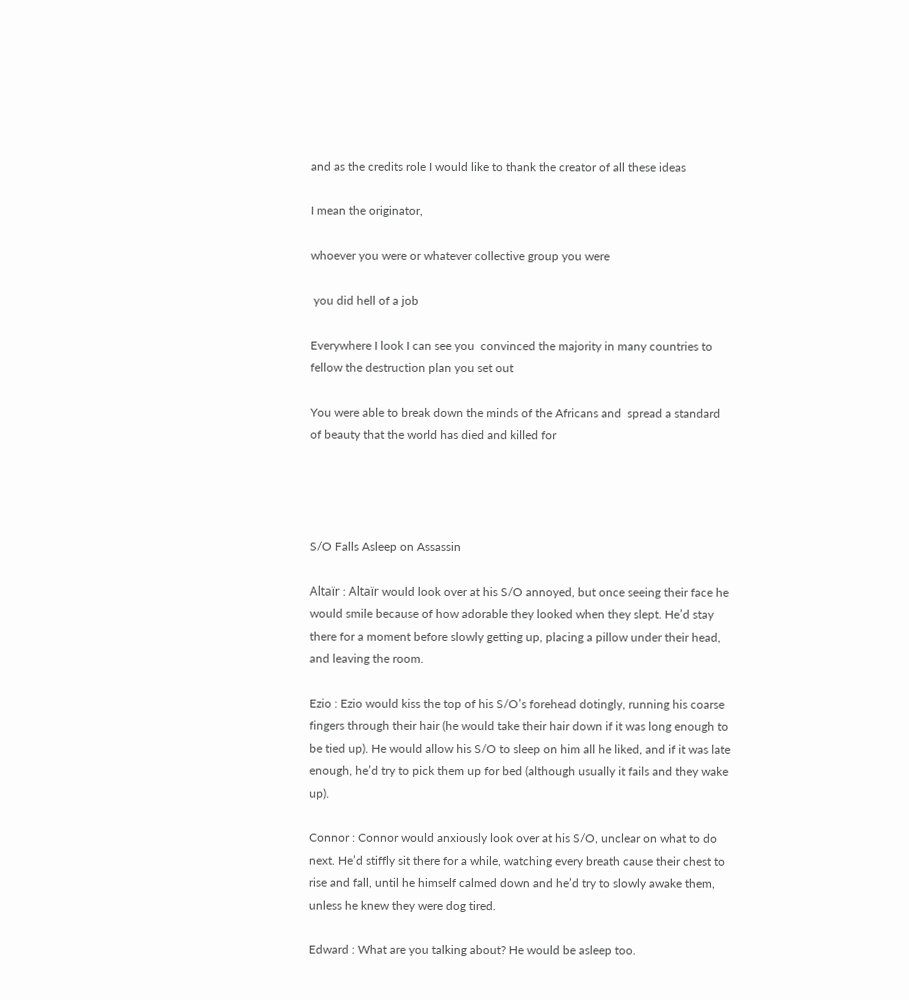and as the credits role I would like to thank the creator of all these ideas

I mean the originator,

whoever you were or whatever collective group you were

 you did hell of a job

Everywhere I look I can see you  convinced the majority in many countries to fellow the destruction plan you set out

You were able to break down the minds of the Africans and  spread a standard of beauty that the world has died and killed for




S/O Falls Asleep on Assassin

Altaïr : Altaïr would look over at his S/O annoyed, but once seeing their face he would smile because of how adorable they looked when they slept. He’d stay there for a moment before slowly getting up, placing a pillow under their head, and leaving the room.

Ezio : Ezio would kiss the top of his S/O’s forehead dotingly, running his coarse fingers through their hair (he would take their hair down if it was long enough to be tied up). He would allow his S/O to sleep on him all he liked, and if it was late enough, he’d try to pick them up for bed (although usually it fails and they wake up).

Connor : Connor would anxiously look over at his S/O, unclear on what to do next. He’d stiffly sit there for a while, watching every breath cause their chest to rise and fall, until he himself calmed down and he’d try to slowly awake them, unless he knew they were dog tired.

Edward : What are you talking about? He would be asleep too.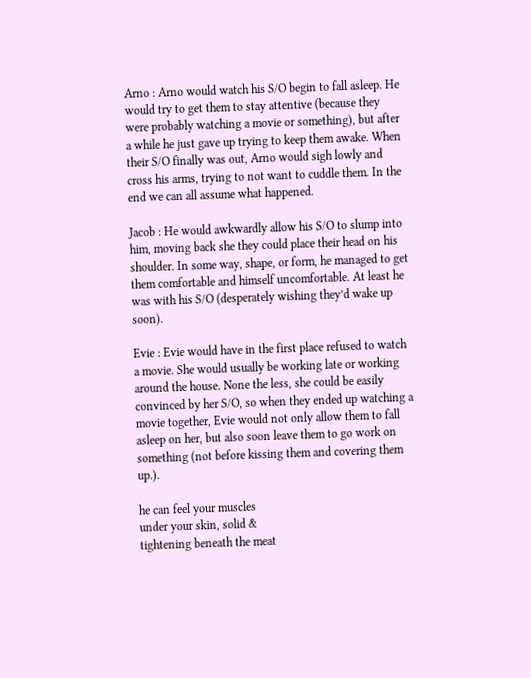Arno : Arno would watch his S/O begin to fall asleep. He would try to get them to stay attentive (because they were probably watching a movie or something), but after a while he just gave up trying to keep them awake. When their S/O finally was out, Arno would sigh lowly and cross his arms, trying to not want to cuddle them. In the end we can all assume what happened.

Jacob : He would awkwardly allow his S/O to slump into him, moving back she they could place their head on his shoulder. In some way, shape, or form, he managed to get them comfortable and himself uncomfortable. At least he was with his S/O (desperately wishing they’d wake up soon).

Evie : Evie would have in the first place refused to watch a movie. She would usually be working late or working around the house. None the less, she could be easily convinced by her S/O, so when they ended up watching a movie together, Evie would not only allow them to fall asleep on her, but also soon leave them to go work on something (not before kissing them and covering them up.).

he can feel your muscles
under your skin, solid &
tightening beneath the meat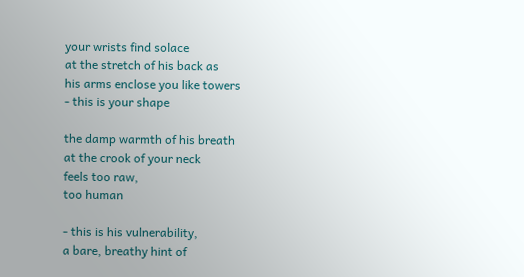your wrists find solace
at the stretch of his back as
his arms enclose you like towers
- this is your shape

the damp warmth of his breath
at the crook of your neck
feels too raw,
too human

- this is his vulnerability,
a bare, breathy hint of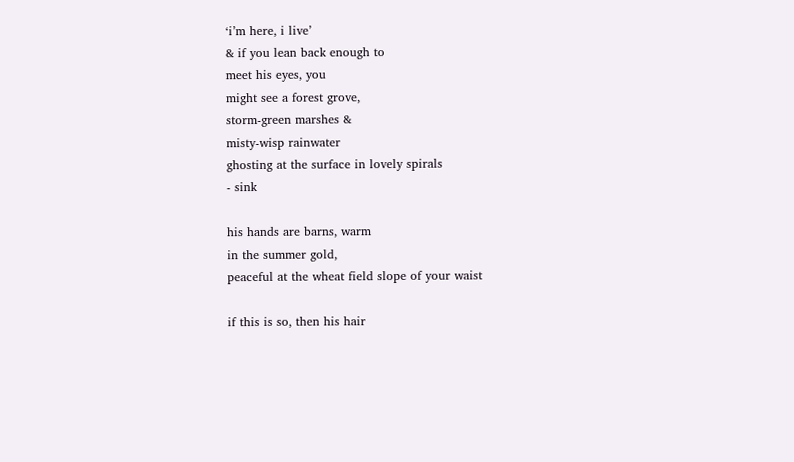‘i’m here, i live’
& if you lean back enough to
meet his eyes, you
might see a forest grove,
storm-green marshes &
misty-wisp rainwater
ghosting at the surface in lovely spirals
- sink

his hands are barns, warm
in the summer gold,
peaceful at the wheat field slope of your waist

if this is so, then his hair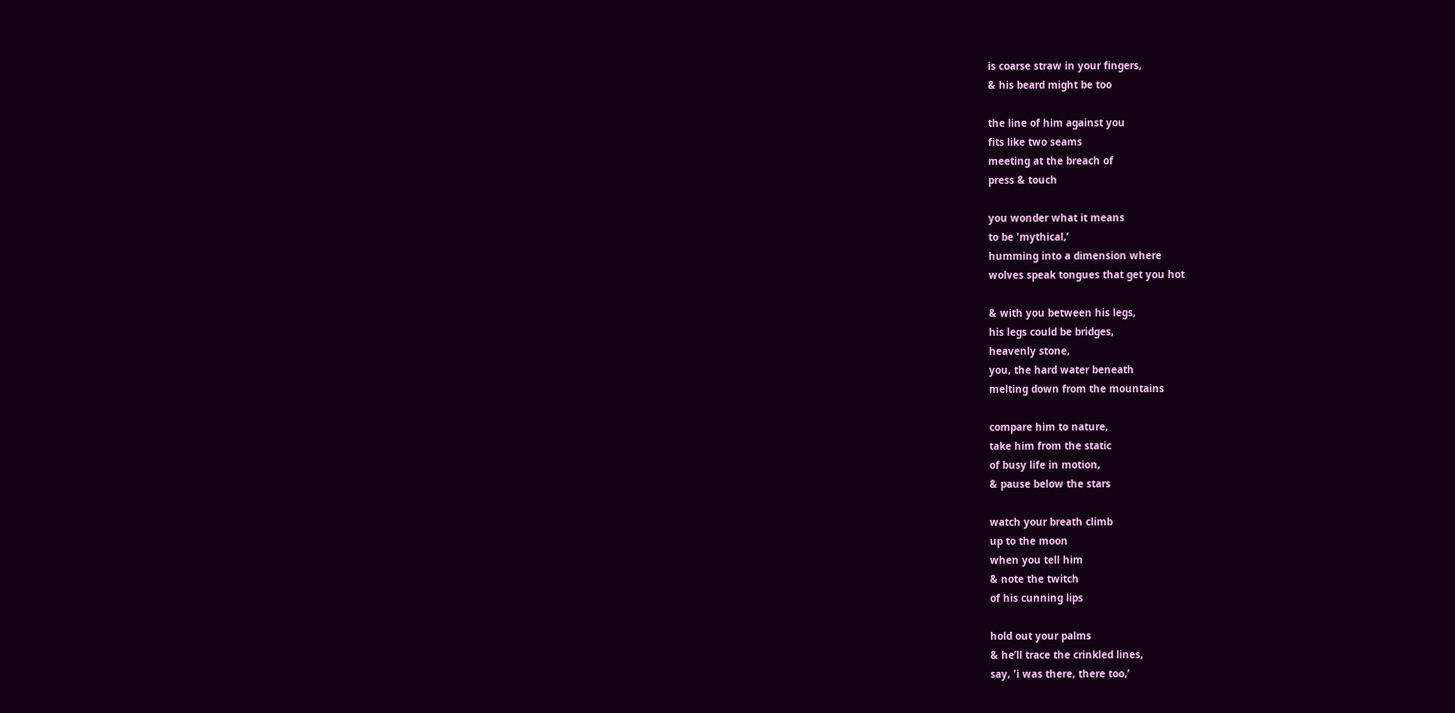is coarse straw in your fingers,
& his beard might be too

the line of him against you
fits like two seams
meeting at the breach of
press & touch

you wonder what it means
to be 'mythical,’
humming into a dimension where
wolves speak tongues that get you hot

& with you between his legs,
his legs could be bridges,
heavenly stone,
you, the hard water beneath
melting down from the mountains

compare him to nature,
take him from the static
of busy life in motion,
& pause below the stars

watch your breath climb
up to the moon
when you tell him
& note the twitch
of his cunning lips

hold out your palms
& he’ll trace the crinkled lines,
say, 'i was there, there too,’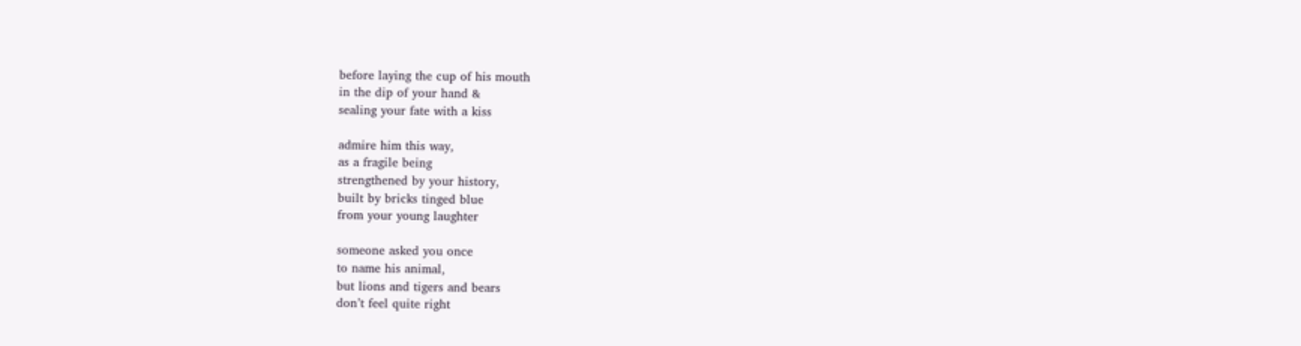before laying the cup of his mouth
in the dip of your hand &
sealing your fate with a kiss

admire him this way,
as a fragile being
strengthened by your history,
built by bricks tinged blue
from your young laughter

someone asked you once
to name his animal,
but lions and tigers and bears
don’t feel quite right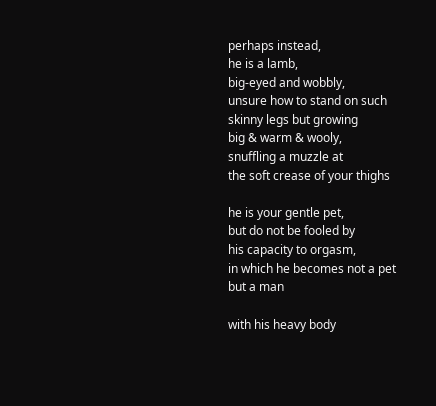perhaps instead,
he is a lamb,
big-eyed and wobbly,
unsure how to stand on such
skinny legs but growing
big & warm & wooly,
snuffling a muzzle at
the soft crease of your thighs

he is your gentle pet,
but do not be fooled by
his capacity to orgasm,
in which he becomes not a pet
but a man

with his heavy body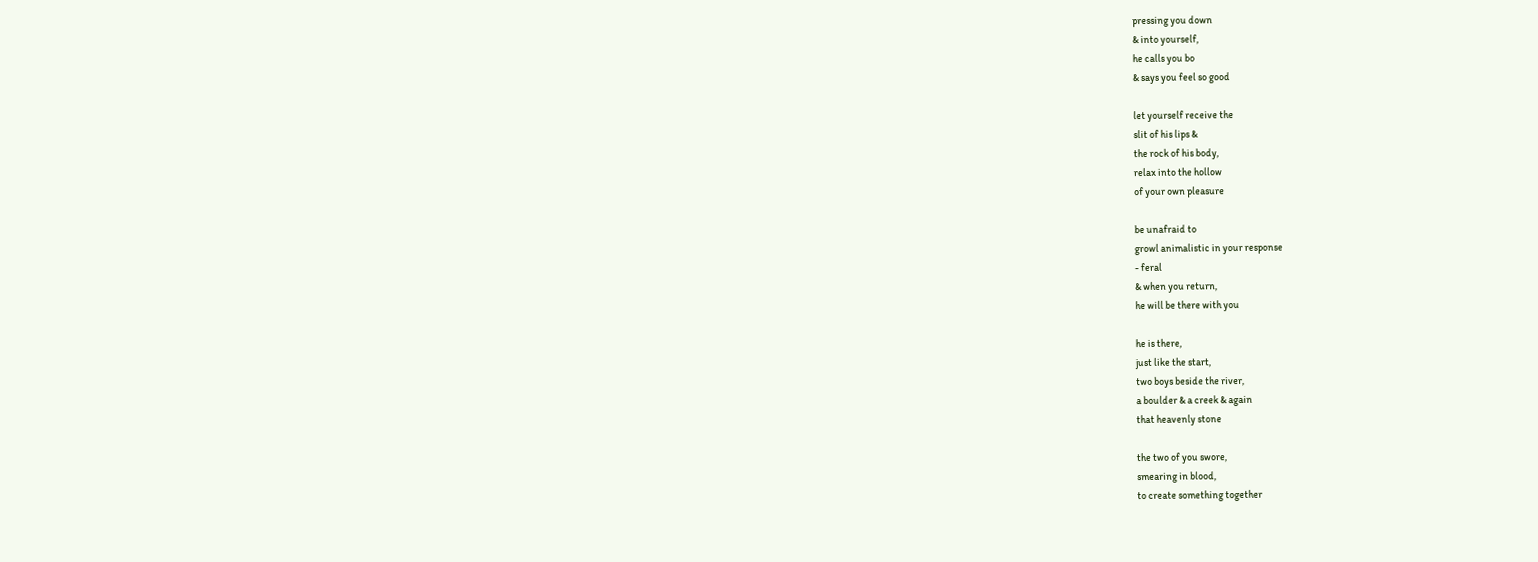pressing you down
& into yourself,
he calls you bo
& says you feel so good

let yourself receive the
slit of his lips &
the rock of his body,
relax into the hollow
of your own pleasure

be unafraid to
growl animalistic in your response
- feral
& when you return,
he will be there with you

he is there,
just like the start,
two boys beside the river,
a boulder & a creek & again
that heavenly stone

the two of you swore,
smearing in blood,
to create something together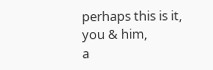perhaps this is it,
you & him,
a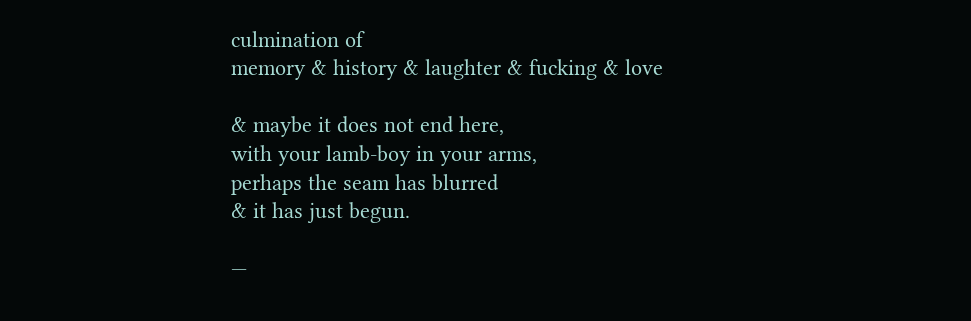culmination of
memory & history & laughter & fucking & love

& maybe it does not end here,
with your lamb-boy in your arms,
perhaps the seam has blurred
& it has just begun.

—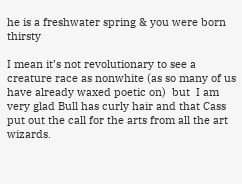he is a freshwater spring & you were born thirsty

I mean it’s not revolutionary to see a creature race as nonwhite (as so many of us have already waxed poetic on)  but  I am very glad Bull has curly hair and that Cass put out the call for the arts from all the art wizards.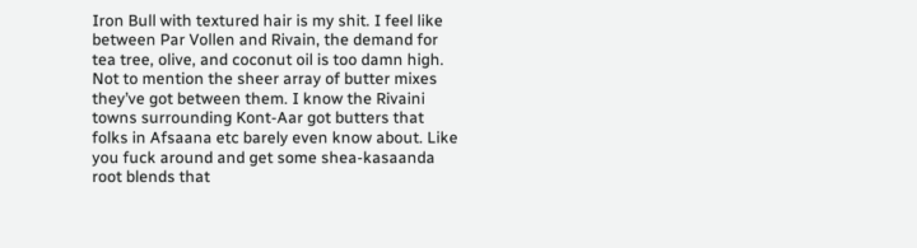Iron Bull with textured hair is my shit. I feel like between Par Vollen and Rivain, the demand for tea tree, olive, and coconut oil is too damn high. Not to mention the sheer array of butter mixes they’ve got between them. I know the Rivaini towns surrounding Kont-Aar got butters that folks in Afsaana etc barely even know about. Like you fuck around and get some shea-kasaanda root blends that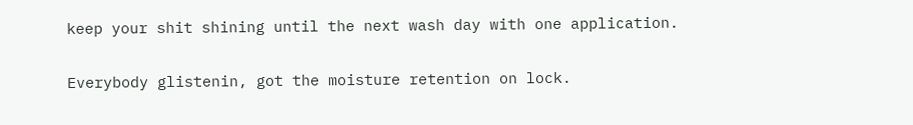keep your shit shining until the next wash day with one application.

Everybody glistenin, got the moisture retention on lock.